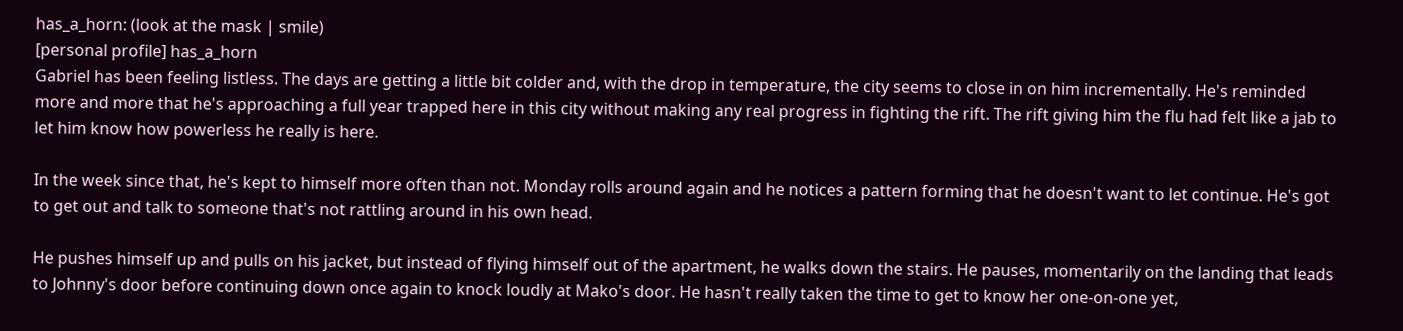has_a_horn: (look at the mask | smile)
[personal profile] has_a_horn
Gabriel has been feeling listless. The days are getting a little bit colder and, with the drop in temperature, the city seems to close in on him incrementally. He's reminded more and more that he's approaching a full year trapped here in this city without making any real progress in fighting the rift. The rift giving him the flu had felt like a jab to let him know how powerless he really is here.

In the week since that, he's kept to himself more often than not. Monday rolls around again and he notices a pattern forming that he doesn't want to let continue. He's got to get out and talk to someone that's not rattling around in his own head.

He pushes himself up and pulls on his jacket, but instead of flying himself out of the apartment, he walks down the stairs. He pauses, momentarily on the landing that leads to Johnny's door before continuing down once again to knock loudly at Mako's door. He hasn't really taken the time to get to know her one-on-one yet,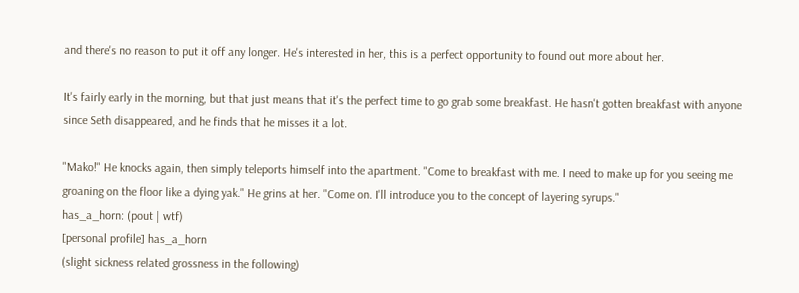and there's no reason to put it off any longer. He's interested in her, this is a perfect opportunity to found out more about her.

It's fairly early in the morning, but that just means that it's the perfect time to go grab some breakfast. He hasn't gotten breakfast with anyone since Seth disappeared, and he finds that he misses it a lot.

"Mako!" He knocks again, then simply teleports himself into the apartment. "Come to breakfast with me. I need to make up for you seeing me groaning on the floor like a dying yak." He grins at her. "Come on. I'll introduce you to the concept of layering syrups."
has_a_horn: (pout | wtf)
[personal profile] has_a_horn
(slight sickness related grossness in the following)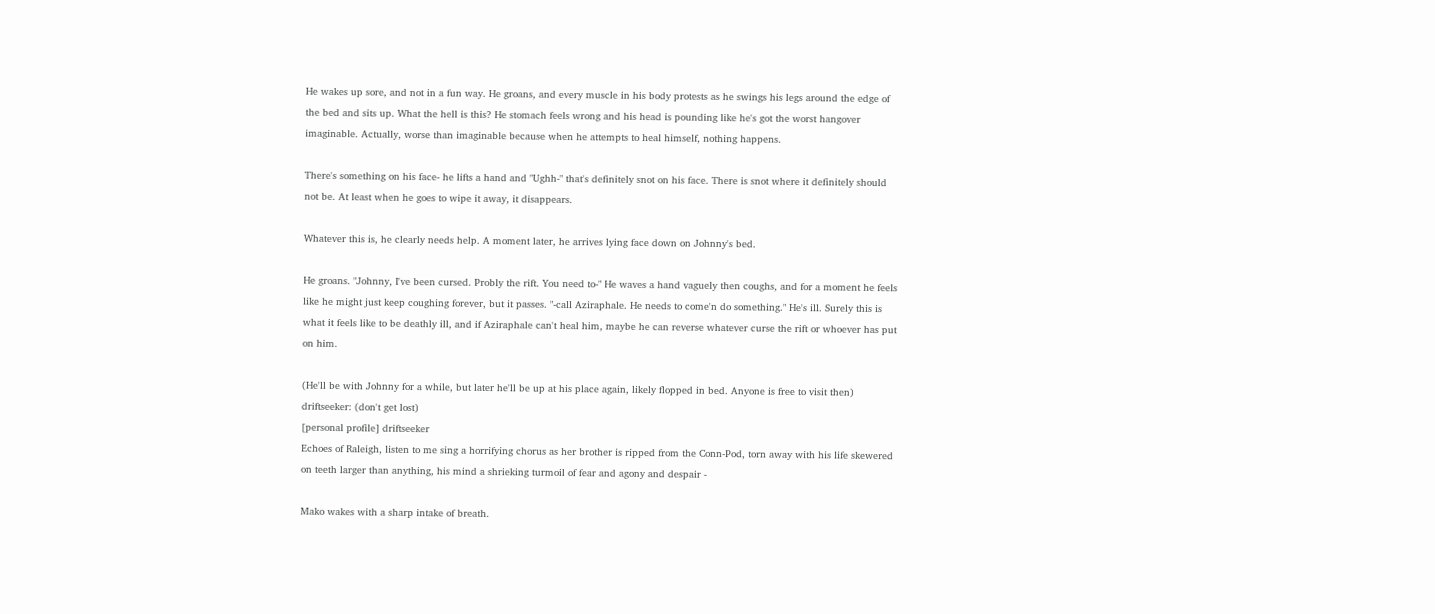He wakes up sore, and not in a fun way. He groans, and every muscle in his body protests as he swings his legs around the edge of the bed and sits up. What the hell is this? He stomach feels wrong and his head is pounding like he's got the worst hangover imaginable. Actually, worse than imaginable because when he attempts to heal himself, nothing happens.

There's something on his face- he lifts a hand and "Ughh-" that's definitely snot on his face. There is snot where it definitely should not be. At least when he goes to wipe it away, it disappears.

Whatever this is, he clearly needs help. A moment later, he arrives lying face down on Johnny's bed.

He groans. "Johnny, I've been cursed. Probly the rift. You need to-" He waves a hand vaguely then coughs, and for a moment he feels like he might just keep coughing forever, but it passes. "-call Aziraphale. He needs to come'n do something." He's ill. Surely this is what it feels like to be deathly ill, and if Aziraphale can't heal him, maybe he can reverse whatever curse the rift or whoever has put on him.

(He'll be with Johnny for a while, but later he'll be up at his place again, likely flopped in bed. Anyone is free to visit then)
driftseeker: (don't get lost)
[personal profile] driftseeker
Echoes of Raleigh, listen to me sing a horrifying chorus as her brother is ripped from the Conn-Pod, torn away with his life skewered on teeth larger than anything, his mind a shrieking turmoil of fear and agony and despair -

Mako wakes with a sharp intake of breath.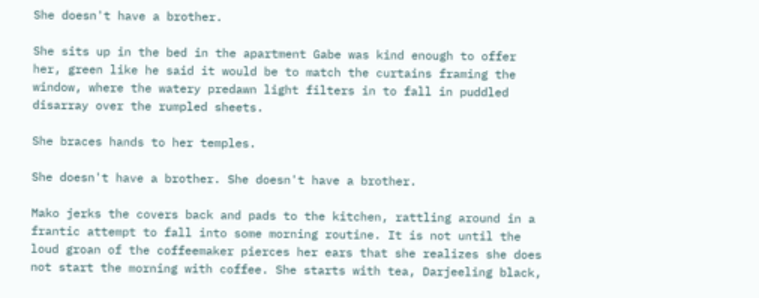She doesn't have a brother.

She sits up in the bed in the apartment Gabe was kind enough to offer her, green like he said it would be to match the curtains framing the window, where the watery predawn light filters in to fall in puddled disarray over the rumpled sheets.

She braces hands to her temples.

She doesn't have a brother. She doesn't have a brother.

Mako jerks the covers back and pads to the kitchen, rattling around in a frantic attempt to fall into some morning routine. It is not until the loud groan of the coffeemaker pierces her ears that she realizes she does not start the morning with coffee. She starts with tea, Darjeeling black,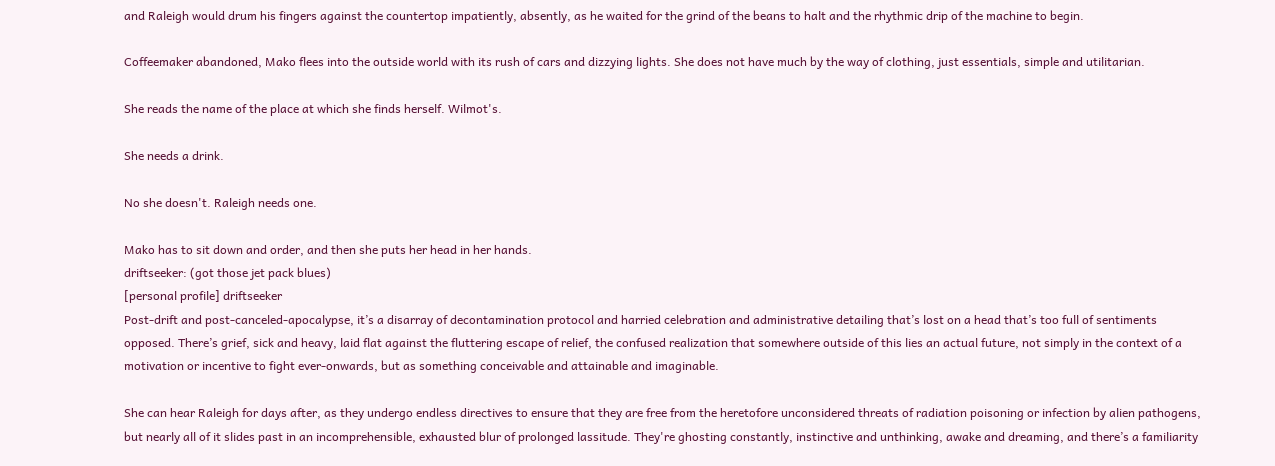and Raleigh would drum his fingers against the countertop impatiently, absently, as he waited for the grind of the beans to halt and the rhythmic drip of the machine to begin.

Coffeemaker abandoned, Mako flees into the outside world with its rush of cars and dizzying lights. She does not have much by the way of clothing, just essentials, simple and utilitarian.

She reads the name of the place at which she finds herself. Wilmot's.

She needs a drink.

No she doesn't. Raleigh needs one.

Mako has to sit down and order, and then she puts her head in her hands.
driftseeker: (got those jet pack blues)
[personal profile] driftseeker
Post-drift and post-canceled-apocalypse, it’s a disarray of decontamination protocol and harried celebration and administrative detailing that’s lost on a head that’s too full of sentiments opposed. There’s grief, sick and heavy, laid flat against the fluttering escape of relief, the confused realization that somewhere outside of this lies an actual future, not simply in the context of a motivation or incentive to fight ever-onwards, but as something conceivable and attainable and imaginable.

She can hear Raleigh for days after, as they undergo endless directives to ensure that they are free from the heretofore unconsidered threats of radiation poisoning or infection by alien pathogens, but nearly all of it slides past in an incomprehensible, exhausted blur of prolonged lassitude. They're ghosting constantly, instinctive and unthinking, awake and dreaming, and there’s a familiarity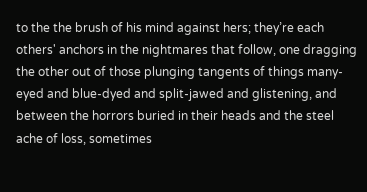to the the brush of his mind against hers; they’re each others' anchors in the nightmares that follow, one dragging the other out of those plunging tangents of things many-eyed and blue-dyed and split-jawed and glistening, and between the horrors buried in their heads and the steel ache of loss, sometimes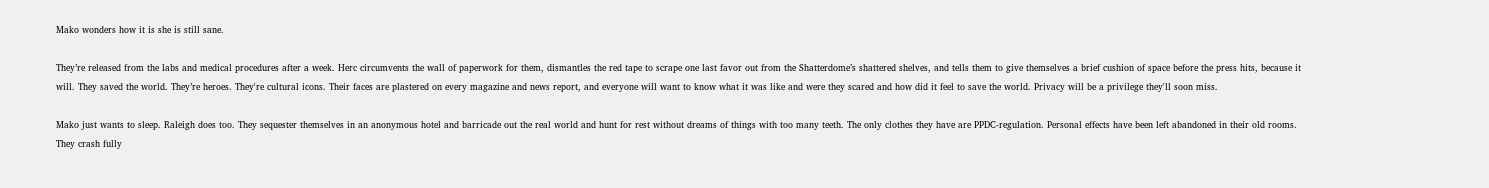Mako wonders how it is she is still sane.

They’re released from the labs and medical procedures after a week. Herc circumvents the wall of paperwork for them, dismantles the red tape to scrape one last favor out from the Shatterdome’s shattered shelves, and tells them to give themselves a brief cushion of space before the press hits, because it will. They saved the world. They’re heroes. They're cultural icons. Their faces are plastered on every magazine and news report, and everyone will want to know what it was like and were they scared and how did it feel to save the world. Privacy will be a privilege they'll soon miss.

Mako just wants to sleep. Raleigh does too. They sequester themselves in an anonymous hotel and barricade out the real world and hunt for rest without dreams of things with too many teeth. The only clothes they have are PPDC-regulation. Personal effects have been left abandoned in their old rooms. They crash fully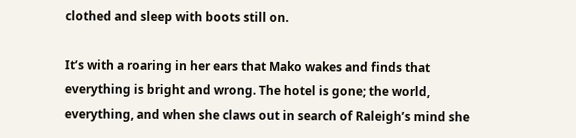clothed and sleep with boots still on.

It’s with a roaring in her ears that Mako wakes and finds that everything is bright and wrong. The hotel is gone; the world, everything, and when she claws out in search of Raleigh’s mind she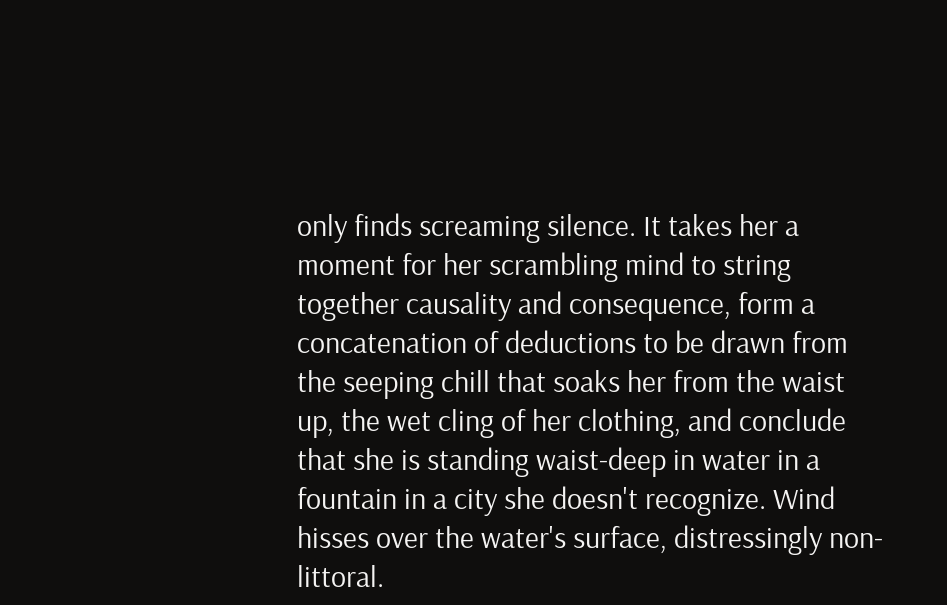only finds screaming silence. It takes her a moment for her scrambling mind to string together causality and consequence, form a concatenation of deductions to be drawn from the seeping chill that soaks her from the waist up, the wet cling of her clothing, and conclude that she is standing waist-deep in water in a fountain in a city she doesn't recognize. Wind hisses over the water's surface, distressingly non-littoral.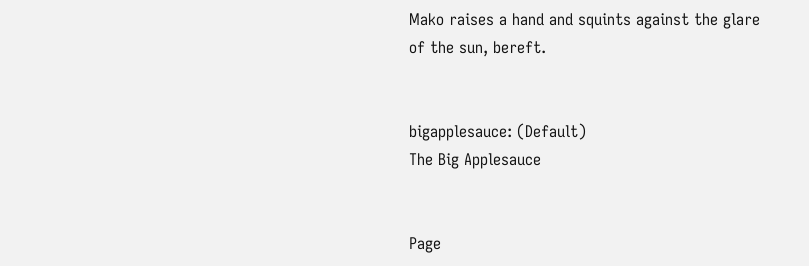Mako raises a hand and squints against the glare of the sun, bereft.


bigapplesauce: (Default)
The Big Applesauce


Page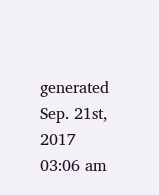generated Sep. 21st, 2017 03:06 am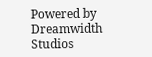Powered by Dreamwidth Studios